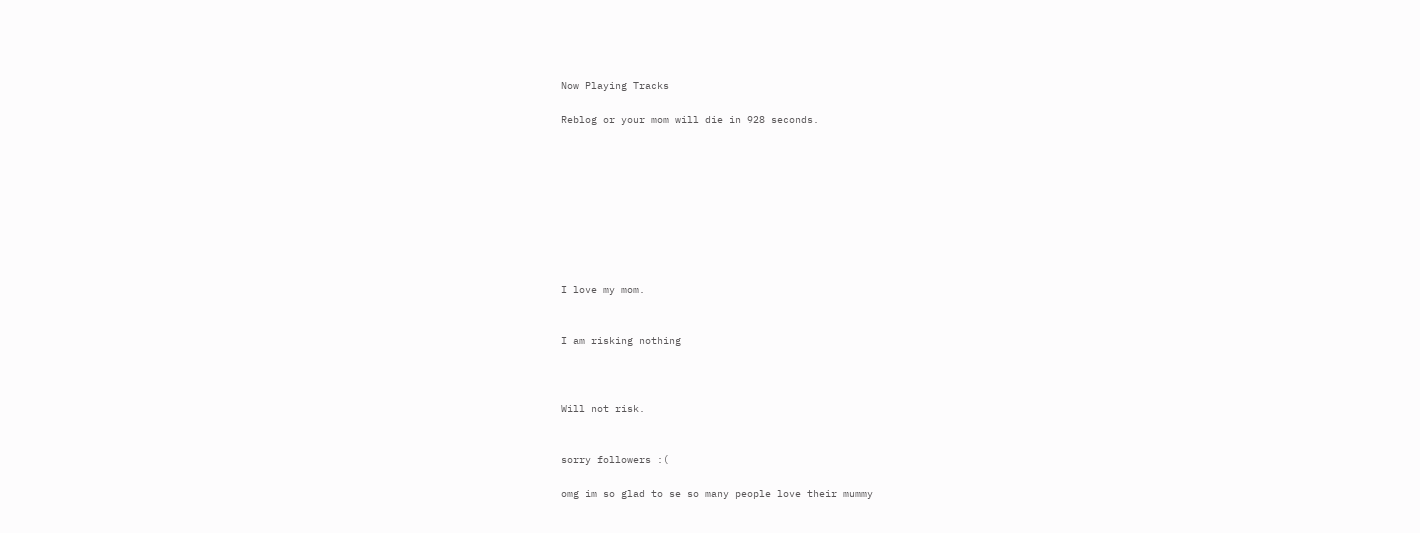Now Playing Tracks

Reblog or your mom will die in 928 seconds.









I love my mom.


I am risking nothing



Will not risk.


sorry followers :(

omg im so glad to se so many people love their mummy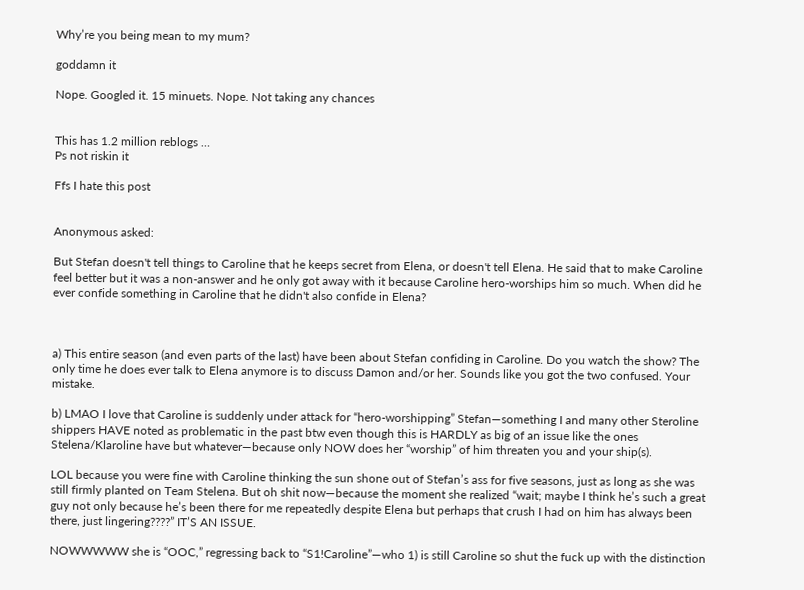Why’re you being mean to my mum?

goddamn it

Nope. Googled it. 15 minuets. Nope. Not taking any chances


This has 1.2 million reblogs …
Ps not riskin it

Ffs I hate this post


Anonymous asked:

But Stefan doesn't tell things to Caroline that he keeps secret from Elena, or doesn't tell Elena. He said that to make Caroline feel better but it was a non-answer and he only got away with it because Caroline hero-worships him so much. When did he ever confide something in Caroline that he didn't also confide in Elena?



a) This entire season (and even parts of the last) have been about Stefan confiding in Caroline. Do you watch the show? The only time he does ever talk to Elena anymore is to discuss Damon and/or her. Sounds like you got the two confused. Your mistake.

b) LMAO I love that Caroline is suddenly under attack for “hero-worshipping” Stefan—something I and many other Steroline shippers HAVE noted as problematic in the past btw even though this is HARDLY as big of an issue like the ones Stelena/Klaroline have but whatever—because only NOW does her “worship” of him threaten you and your ship(s).

LOL because you were fine with Caroline thinking the sun shone out of Stefan’s ass for five seasons, just as long as she was still firmly planted on Team Stelena. But oh shit now—because the moment she realized “wait; maybe I think he’s such a great guy not only because he’s been there for me repeatedly despite Elena but perhaps that crush I had on him has always been there, just lingering????” IT’S AN ISSUE.

NOWWWWW she is “OOC,” regressing back to “S1!Caroline”—who 1) is still Caroline so shut the fuck up with the distinction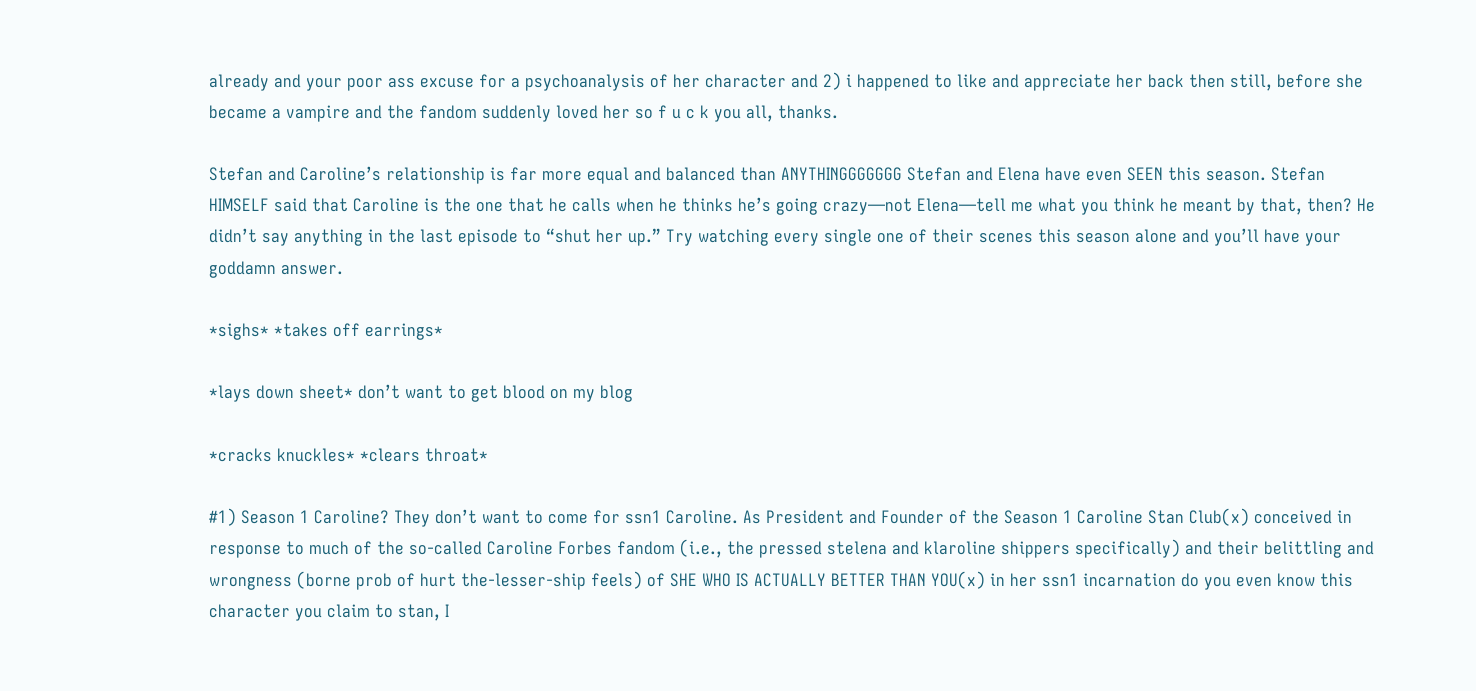already and your poor ass excuse for a psychoanalysis of her character and 2) i happened to like and appreciate her back then still, before she became a vampire and the fandom suddenly loved her so f u c k you all, thanks.

Stefan and Caroline’s relationship is far more equal and balanced than ANYTHINGGGGGGG Stefan and Elena have even SEEN this season. Stefan HIMSELF said that Caroline is the one that he calls when he thinks he’s going crazy—not Elena—tell me what you think he meant by that, then? He didn’t say anything in the last episode to “shut her up.” Try watching every single one of their scenes this season alone and you’ll have your goddamn answer.

*sighs* *takes off earrings*

*lays down sheet* don’t want to get blood on my blog

*cracks knuckles* *clears throat*

#1) Season 1 Caroline? They don’t want to come for ssn1 Caroline. As President and Founder of the Season 1 Caroline Stan Club(x) conceived in response to much of the so-called Caroline Forbes fandom (i.e., the pressed stelena and klaroline shippers specifically) and their belittling and wrongness (borne prob of hurt the-lesser-ship feels) of SHE WHO IS ACTUALLY BETTER THAN YOU(x) in her ssn1 incarnation do you even know this character you claim to stan, I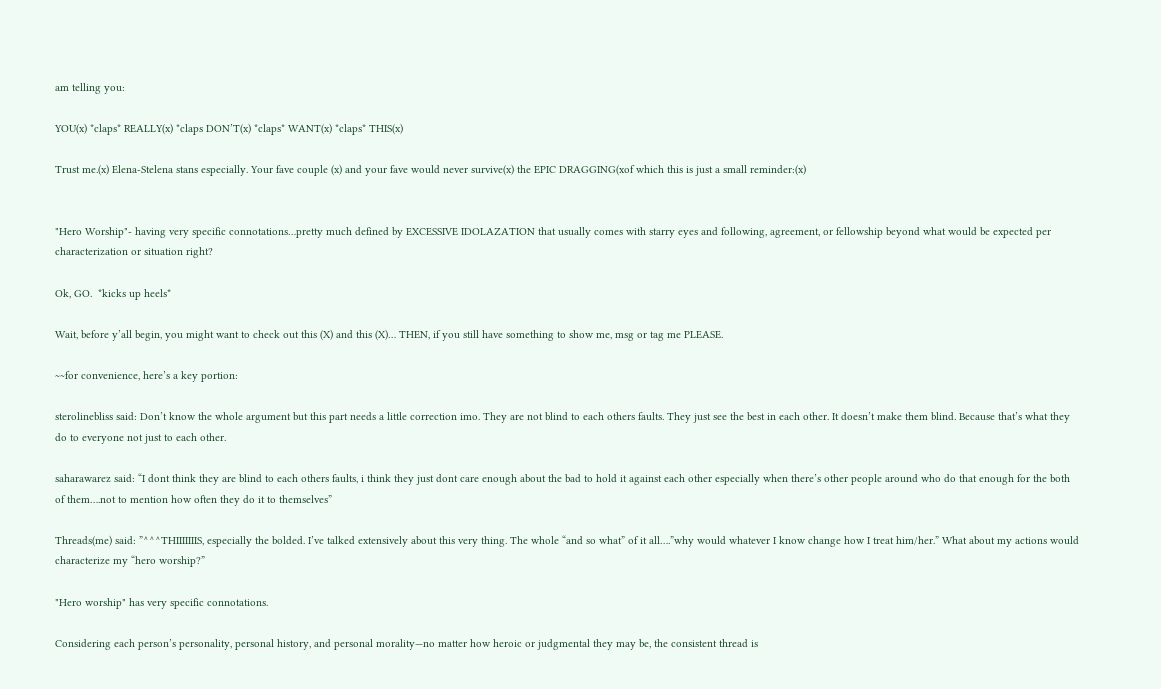am telling you:

YOU(x) *claps* REALLY(x) *claps DON’T(x) *claps* WANT(x) *claps* THIS(x)

Trust me.(x) Elena-Stelena stans especially. Your fave couple (x) and your fave would never survive(x) the EPIC DRAGGING(xof which this is just a small reminder:(x)


"Hero Worship"- having very specific connotations…pretty much defined by EXCESSIVE IDOLAZATION that usually comes with starry eyes and following, agreement, or fellowship beyond what would be expected per characterization or situation right?

Ok, GO.  *kicks up heels*

Wait, before y’all begin, you might want to check out this (X) and this (X)… THEN, if you still have something to show me, msg or tag me PLEASE.

~~for convenience, here’s a key portion:

sterolinebliss said: Don’t know the whole argument but this part needs a little correction imo. They are not blind to each others faults. They just see the best in each other. It doesn’t make them blind. Because that’s what they do to everyone not just to each other.

saharawarez said: “I dont think they are blind to each others faults, i think they just dont care enough about the bad to hold it against each other especially when there’s other people around who do that enough for the both of them….not to mention how often they do it to themselves”

Threads(me) said: ”^^^THIIIIIIIS, especially the bolded. I’ve talked extensively about this very thing. The whole “and so what” of it all….”why would whatever I know change how I treat him/her.” What about my actions would characterize my “hero worship?”

"Hero worship" has very specific connotations.

Considering each person’s personality, personal history, and personal morality—no matter how heroic or judgmental they may be, the consistent thread is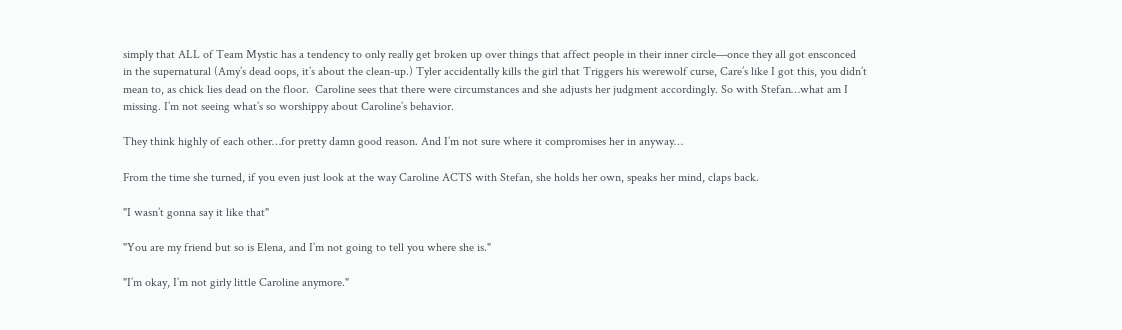simply that ALL of Team Mystic has a tendency to only really get broken up over things that affect people in their inner circle—once they all got ensconced in the supernatural (Amy’s dead oops, it’s about the clean-up.) Tyler accidentally kills the girl that Triggers his werewolf curse, Care’s like I got this, you didn’t mean to, as chick lies dead on the floor.  Caroline sees that there were circumstances and she adjusts her judgment accordingly. So with Stefan…what am I missing. I’m not seeing what’s so worshippy about Caroline’s behavior.

They think highly of each other…for pretty damn good reason. And I’m not sure where it compromises her in anyway…

From the time she turned, if you even just look at the way Caroline ACTS with Stefan, she holds her own, speaks her mind, claps back.

"I wasn’t gonna say it like that"

"You are my friend but so is Elena, and I’m not going to tell you where she is."

"I’m okay, I’m not girly little Caroline anymore."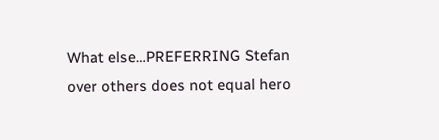What else…PREFERRING Stefan over others does not equal hero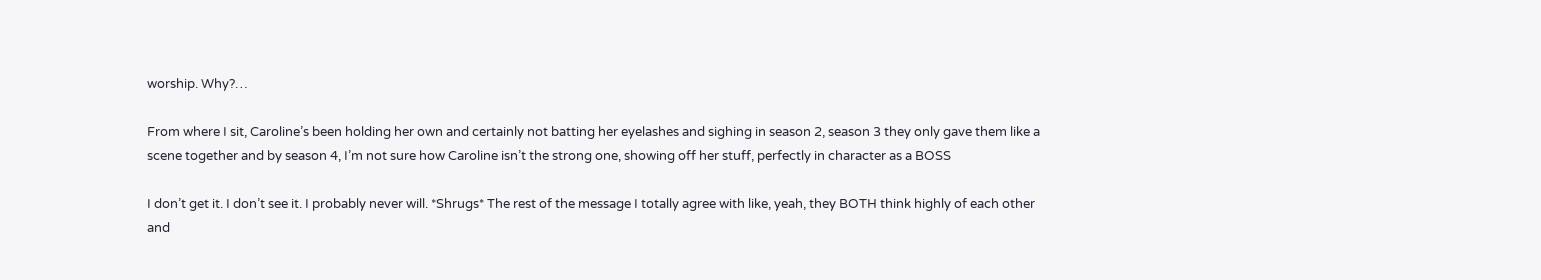worship. Why?…

From where I sit, Caroline’s been holding her own and certainly not batting her eyelashes and sighing in season 2, season 3 they only gave them like a scene together and by season 4, I’m not sure how Caroline isn’t the strong one, showing off her stuff, perfectly in character as a BOSS

I don’t get it. I don’t see it. I probably never will. *Shrugs* The rest of the message I totally agree with like, yeah, they BOTH think highly of each other and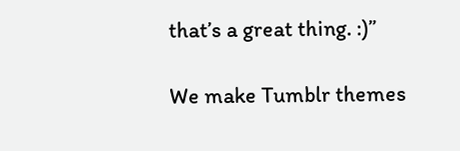that’s a great thing. :)”

We make Tumblr themes